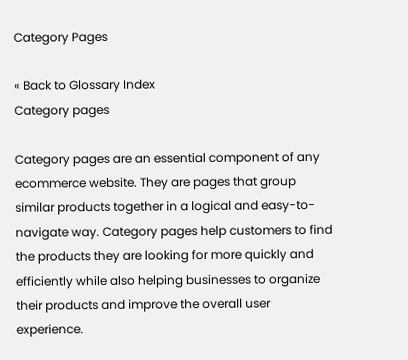Category Pages

« Back to Glossary Index
Category pages

Category pages are an essential component of any ecommerce website. They are pages that group similar products together in a logical and easy-to-navigate way. Category pages help customers to find the products they are looking for more quickly and efficiently while also helping businesses to organize their products and improve the overall user experience.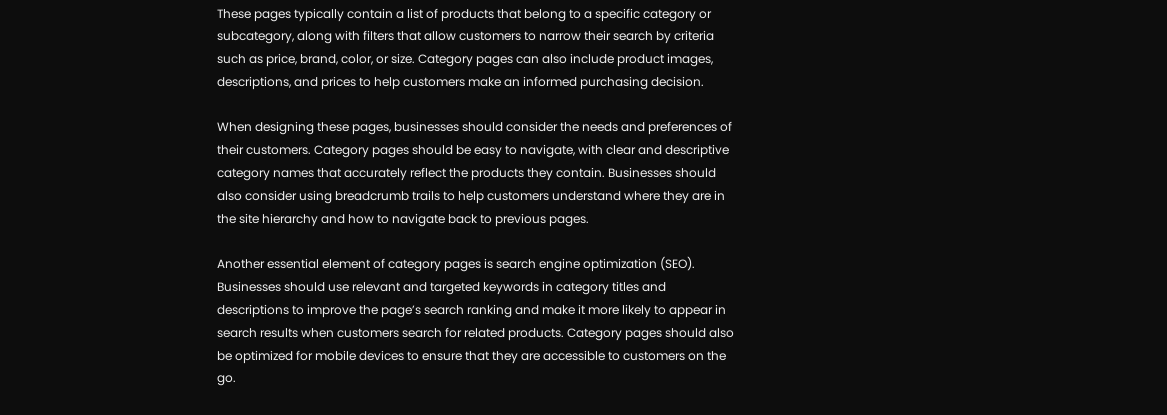These pages typically contain a list of products that belong to a specific category or subcategory, along with filters that allow customers to narrow their search by criteria such as price, brand, color, or size. Category pages can also include product images, descriptions, and prices to help customers make an informed purchasing decision.

When designing these pages, businesses should consider the needs and preferences of their customers. Category pages should be easy to navigate, with clear and descriptive category names that accurately reflect the products they contain. Businesses should also consider using breadcrumb trails to help customers understand where they are in the site hierarchy and how to navigate back to previous pages.

Another essential element of category pages is search engine optimization (SEO). Businesses should use relevant and targeted keywords in category titles and descriptions to improve the page’s search ranking and make it more likely to appear in search results when customers search for related products. Category pages should also be optimized for mobile devices to ensure that they are accessible to customers on the go.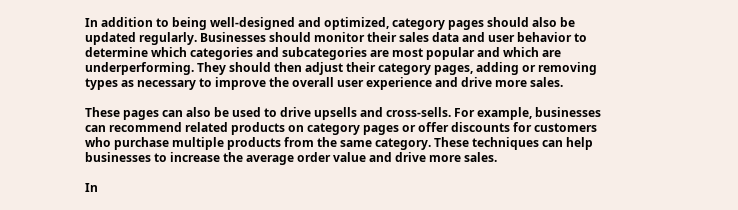In addition to being well-designed and optimized, category pages should also be updated regularly. Businesses should monitor their sales data and user behavior to determine which categories and subcategories are most popular and which are underperforming. They should then adjust their category pages, adding or removing types as necessary to improve the overall user experience and drive more sales.

These pages can also be used to drive upsells and cross-sells. For example, businesses can recommend related products on category pages or offer discounts for customers who purchase multiple products from the same category. These techniques can help businesses to increase the average order value and drive more sales.

In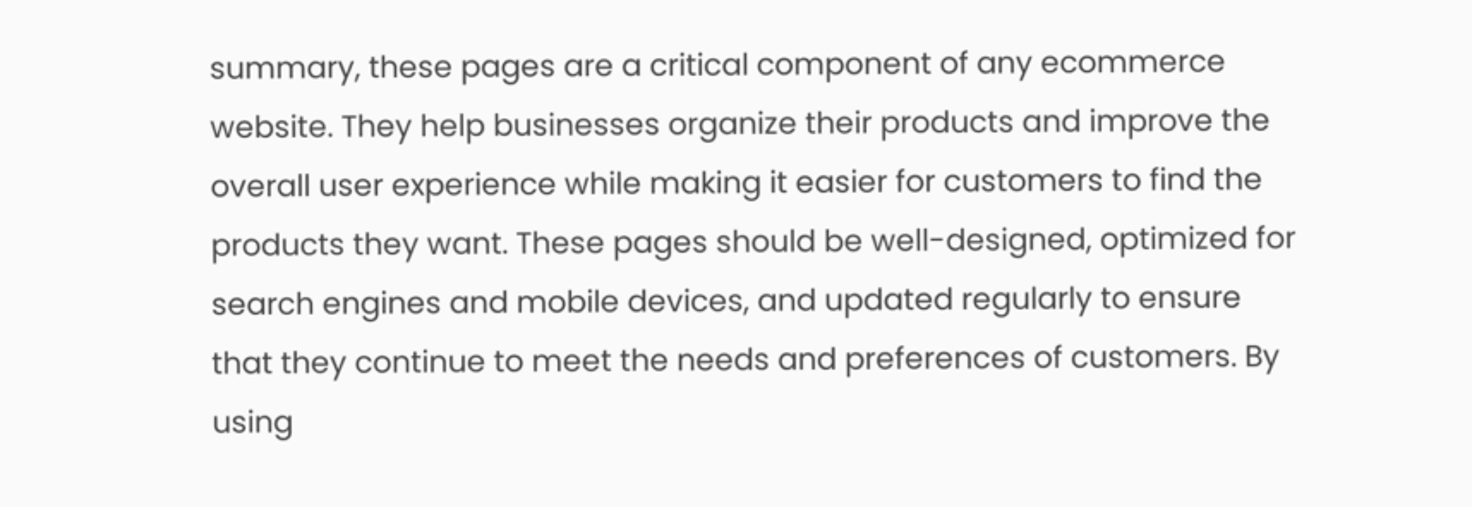summary, these pages are a critical component of any ecommerce website. They help businesses organize their products and improve the overall user experience while making it easier for customers to find the products they want. These pages should be well-designed, optimized for search engines and mobile devices, and updated regularly to ensure that they continue to meet the needs and preferences of customers. By using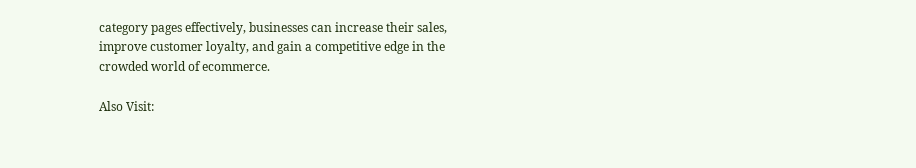category pages effectively, businesses can increase their sales, improve customer loyalty, and gain a competitive edge in the crowded world of ecommerce.

Also Visit: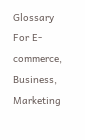Glossary For E-commerce, Business, Marketing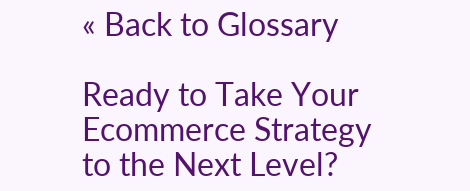« Back to Glossary

Ready to Take Your Ecommerce Strategy
to the Next Level?